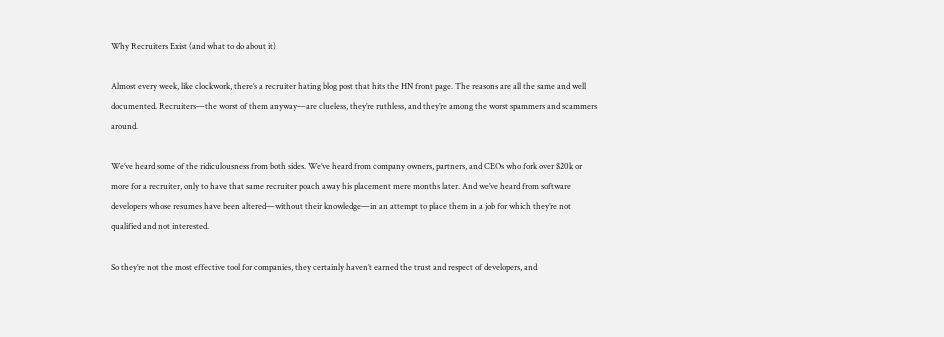Why Recruiters Exist (and what to do about it)

Almost every week, like clockwork, there’s a recruiter hating blog post that hits the HN front page. The reasons are all the same and well documented. Recruiters—the worst of them anyway—are clueless, they’re ruthless, and they’re among the worst spammers and scammers around.

We’ve heard some of the ridiculousness from both sides. We’ve heard from company owners, partners, and CEOs who fork over $20k or more for a recruiter, only to have that same recruiter poach away his placement mere months later. And we’ve heard from software developers whose resumes have been altered—without their knowledge—in an attempt to place them in a job for which they’re not qualified and not interested.

So they’re not the most effective tool for companies, they certainly haven’t earned the trust and respect of developers, and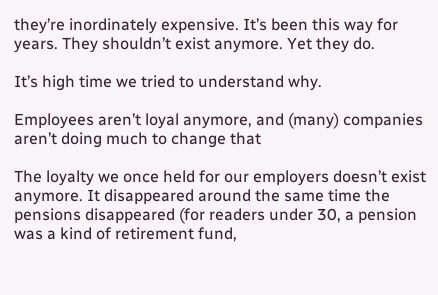they’re inordinately expensive. It’s been this way for years. They shouldn’t exist anymore. Yet they do.

It’s high time we tried to understand why.

Employees aren’t loyal anymore, and (many) companies aren’t doing much to change that

The loyalty we once held for our employers doesn’t exist anymore. It disappeared around the same time the pensions disappeared (for readers under 30, a pension was a kind of retirement fund,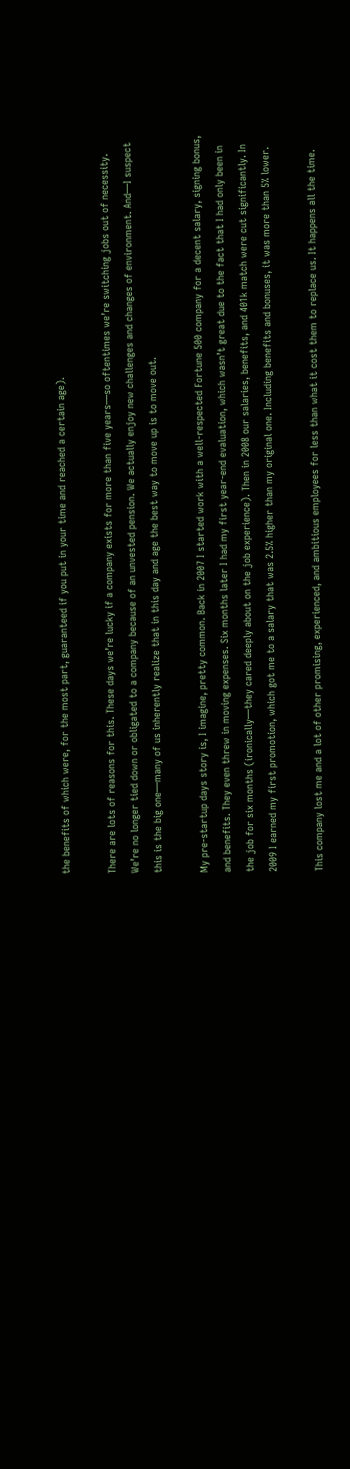the benefits of which were, for the most part, guaranteed if you put in your time and reached a certain age).

There are lots of reasons for this. These days we’re lucky if a company exists for more than five years—so oftentimes we’re switching jobs out of necessity. We’re no longer tied down or obligated to a company because of an unvested pension. We actually enjoy new challenges and changes of environment. And—I suspect this is the big one—many of us inherently realize that in this day and age the best way to move up is to move out.

My pre-startup days story is, I imagine, pretty common. Back in 2007 I started work with a well-respected Fortune 500 company for a decent salary, signing bonus, and benefits. They even threw in moving expenses. Six months later I had my first year-end evaluation, which wasn’t great due to the fact that I had only been in the job for six months (ironically—they cared deeply about on the job experience). Then in 2008 our salaries, benefits, and 401k match were cut significantly. In 2009 I earned my first promotion, which got me to a salary that was 2.5% higher than my original one. Including benefits and bonuses, it was more than 5% lower.

This company lost me and a lot of other promising, experienced, and ambitious employees for less than what it cost them to replace us. It happens all the time.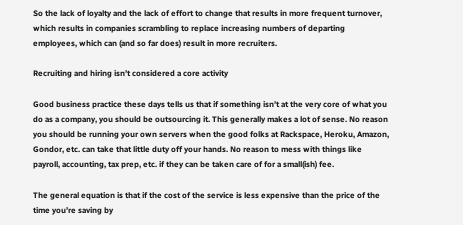So the lack of loyalty and the lack of effort to change that results in more frequent turnover, which results in companies scrambling to replace increasing numbers of departing employees, which can (and so far does) result in more recruiters.

Recruiting and hiring isn’t considered a core activity

Good business practice these days tells us that if something isn’t at the very core of what you do as a company, you should be outsourcing it. This generally makes a lot of sense. No reason you should be running your own servers when the good folks at Rackspace, Heroku, Amazon, Gondor, etc. can take that little duty off your hands. No reason to mess with things like payroll, accounting, tax prep, etc. if they can be taken care of for a small(ish) fee.

The general equation is that if the cost of the service is less expensive than the price of the time you’re saving by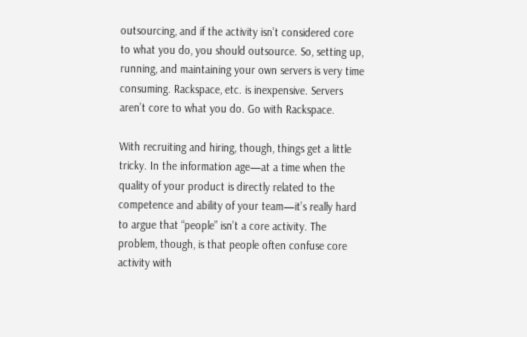outsourcing, and if the activity isn’t considered core to what you do, you should outsource. So, setting up, running, and maintaining your own servers is very time consuming. Rackspace, etc. is inexpensive. Servers aren’t core to what you do. Go with Rackspace.

With recruiting and hiring, though, things get a little tricky. In the information age—at a time when the quality of your product is directly related to the competence and ability of your team—it’s really hard to argue that “people” isn’t a core activity. The problem, though, is that people often confuse core activity with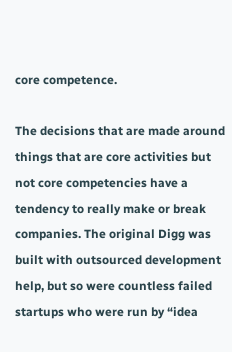core competence.

The decisions that are made around things that are core activities but not core competencies have a tendency to really make or break companies. The original Digg was built with outsourced development help, but so were countless failed startups who were run by “idea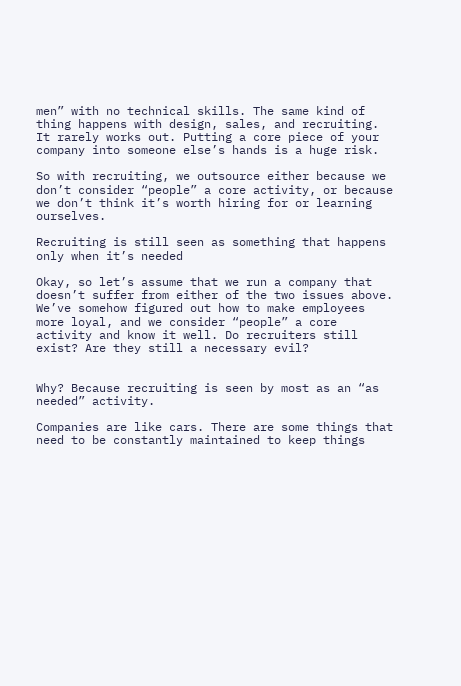men” with no technical skills. The same kind of thing happens with design, sales, and recruiting. It rarely works out. Putting a core piece of your company into someone else’s hands is a huge risk.

So with recruiting, we outsource either because we don’t consider “people” a core activity, or because we don’t think it’s worth hiring for or learning ourselves.

Recruiting is still seen as something that happens only when it’s needed

Okay, so let’s assume that we run a company that doesn’t suffer from either of the two issues above. We’ve somehow figured out how to make employees more loyal, and we consider “people” a core activity and know it well. Do recruiters still exist? Are they still a necessary evil?


Why? Because recruiting is seen by most as an “as needed” activity.

Companies are like cars. There are some things that need to be constantly maintained to keep things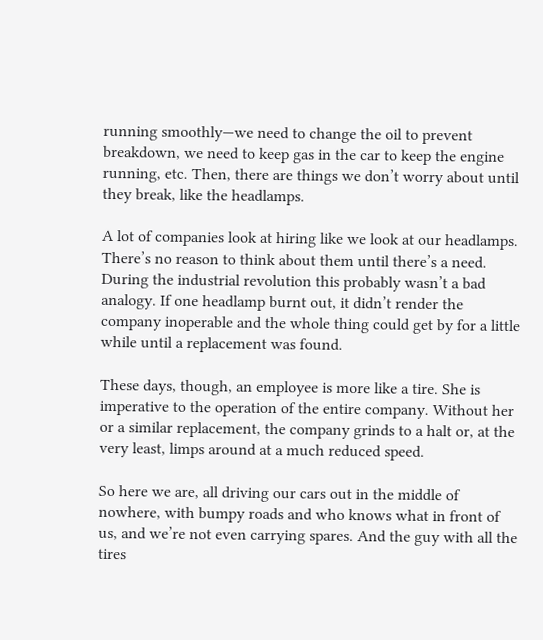running smoothly—we need to change the oil to prevent breakdown, we need to keep gas in the car to keep the engine running, etc. Then, there are things we don’t worry about until they break, like the headlamps.

A lot of companies look at hiring like we look at our headlamps. There’s no reason to think about them until there’s a need. During the industrial revolution this probably wasn’t a bad analogy. If one headlamp burnt out, it didn’t render the company inoperable and the whole thing could get by for a little while until a replacement was found.

These days, though, an employee is more like a tire. She is imperative to the operation of the entire company. Without her or a similar replacement, the company grinds to a halt or, at the very least, limps around at a much reduced speed.

So here we are, all driving our cars out in the middle of nowhere, with bumpy roads and who knows what in front of us, and we’re not even carrying spares. And the guy with all the tires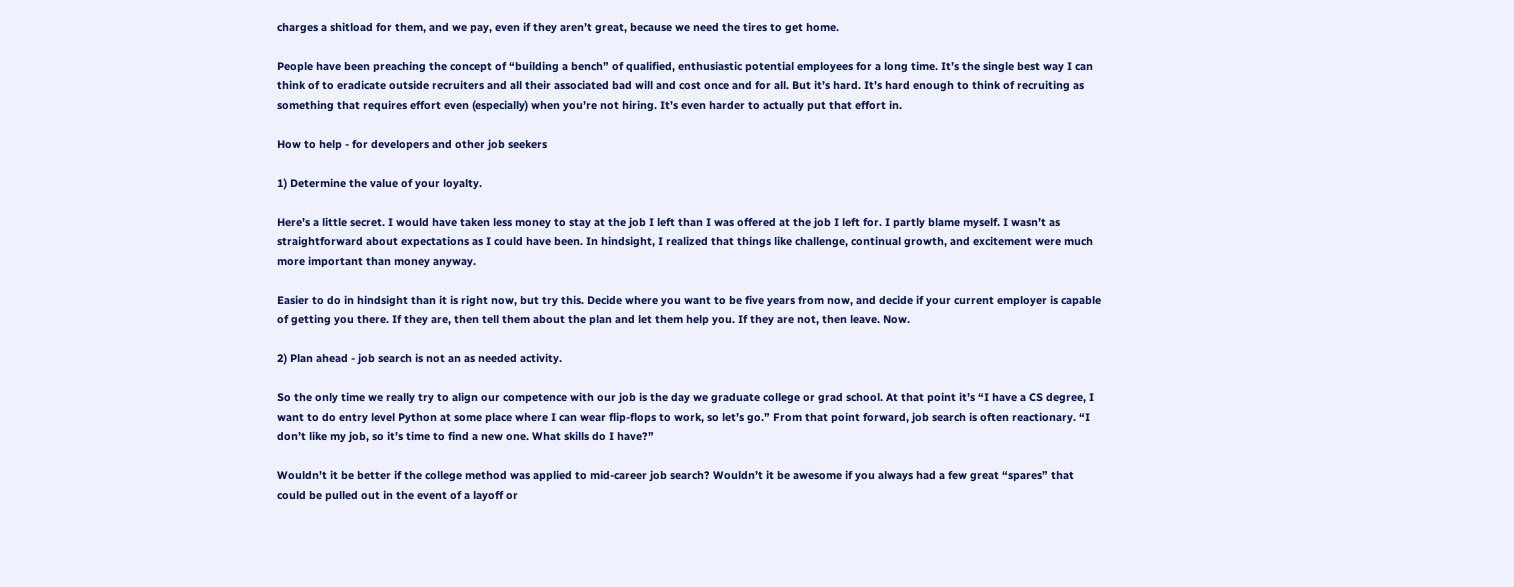charges a shitload for them, and we pay, even if they aren’t great, because we need the tires to get home.

People have been preaching the concept of “building a bench” of qualified, enthusiastic potential employees for a long time. It’s the single best way I can think of to eradicate outside recruiters and all their associated bad will and cost once and for all. But it’s hard. It’s hard enough to think of recruiting as something that requires effort even (especially) when you’re not hiring. It’s even harder to actually put that effort in.

How to help - for developers and other job seekers

1) Determine the value of your loyalty.

Here’s a little secret. I would have taken less money to stay at the job I left than I was offered at the job I left for. I partly blame myself. I wasn’t as straightforward about expectations as I could have been. In hindsight, I realized that things like challenge, continual growth, and excitement were much more important than money anyway.

Easier to do in hindsight than it is right now, but try this. Decide where you want to be five years from now, and decide if your current employer is capable of getting you there. If they are, then tell them about the plan and let them help you. If they are not, then leave. Now.

2) Plan ahead - job search is not an as needed activity.

So the only time we really try to align our competence with our job is the day we graduate college or grad school. At that point it’s “I have a CS degree, I want to do entry level Python at some place where I can wear flip-flops to work, so let’s go.” From that point forward, job search is often reactionary. “I don’t like my job, so it’s time to find a new one. What skills do I have?”

Wouldn’t it be better if the college method was applied to mid-career job search? Wouldn’t it be awesome if you always had a few great “spares” that could be pulled out in the event of a layoff or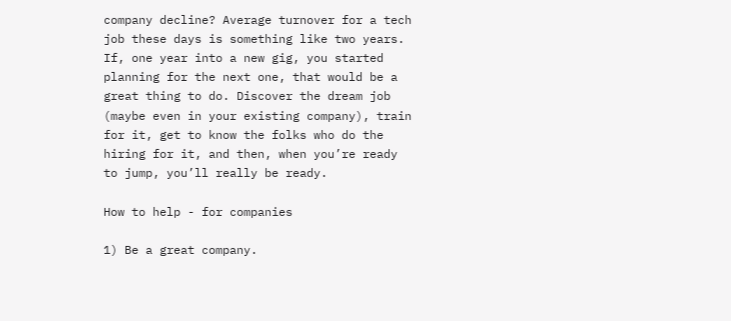company decline? Average turnover for a tech job these days is something like two years. If, one year into a new gig, you started planning for the next one, that would be a great thing to do. Discover the dream job (maybe even in your existing company), train for it, get to know the folks who do the hiring for it, and then, when you’re ready to jump, you’ll really be ready.

How to help - for companies

1) Be a great company.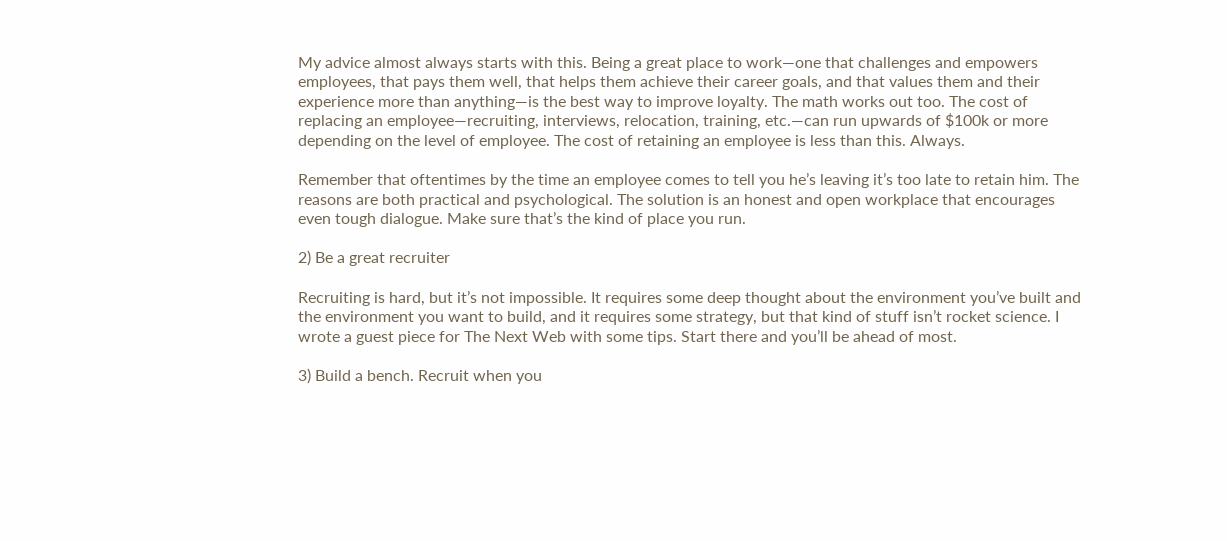My advice almost always starts with this. Being a great place to work—one that challenges and empowers employees, that pays them well, that helps them achieve their career goals, and that values them and their experience more than anything—is the best way to improve loyalty. The math works out too. The cost of replacing an employee—recruiting, interviews, relocation, training, etc.—can run upwards of $100k or more depending on the level of employee. The cost of retaining an employee is less than this. Always.

Remember that oftentimes by the time an employee comes to tell you he’s leaving it’s too late to retain him. The reasons are both practical and psychological. The solution is an honest and open workplace that encourages even tough dialogue. Make sure that’s the kind of place you run.

2) Be a great recruiter

Recruiting is hard, but it’s not impossible. It requires some deep thought about the environment you’ve built and the environment you want to build, and it requires some strategy, but that kind of stuff isn’t rocket science. I wrote a guest piece for The Next Web with some tips. Start there and you’ll be ahead of most.

3) Build a bench. Recruit when you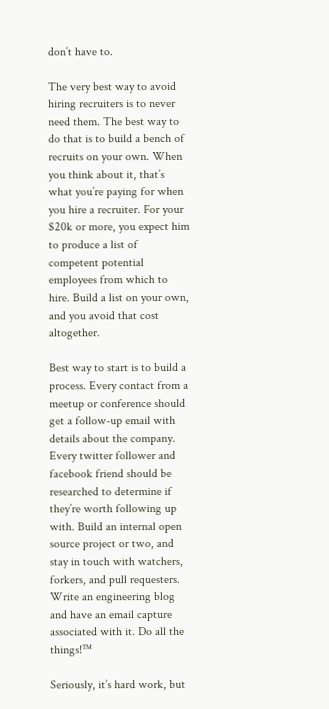don’t have to.

The very best way to avoid hiring recruiters is to never need them. The best way to do that is to build a bench of recruits on your own. When you think about it, that’s what you’re paying for when you hire a recruiter. For your $20k or more, you expect him to produce a list of competent potential employees from which to hire. Build a list on your own, and you avoid that cost altogether.

Best way to start is to build a process. Every contact from a meetup or conference should get a follow-up email with details about the company. Every twitter follower and facebook friend should be researched to determine if they’re worth following up with. Build an internal open source project or two, and stay in touch with watchers, forkers, and pull requesters. Write an engineering blog and have an email capture associated with it. Do all the things!™

Seriously, it’s hard work, but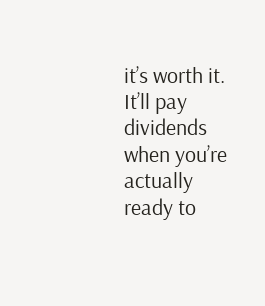it’s worth it. It’ll pay dividends when you’re actually ready to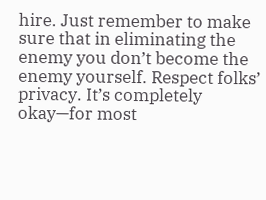hire. Just remember to make sure that in eliminating the enemy you don’t become the enemy yourself. Respect folks’ privacy. It’s completely okay—for most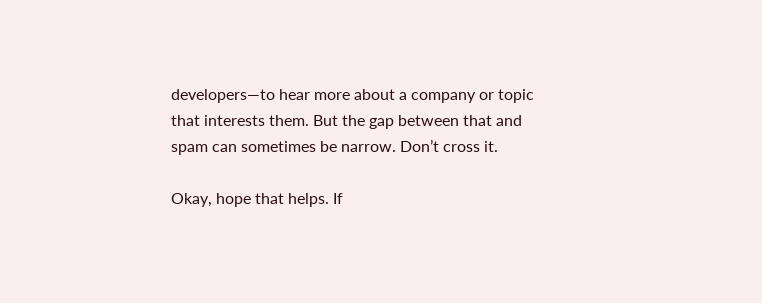developers—to hear more about a company or topic that interests them. But the gap between that and spam can sometimes be narrow. Don’t cross it.

Okay, hope that helps. If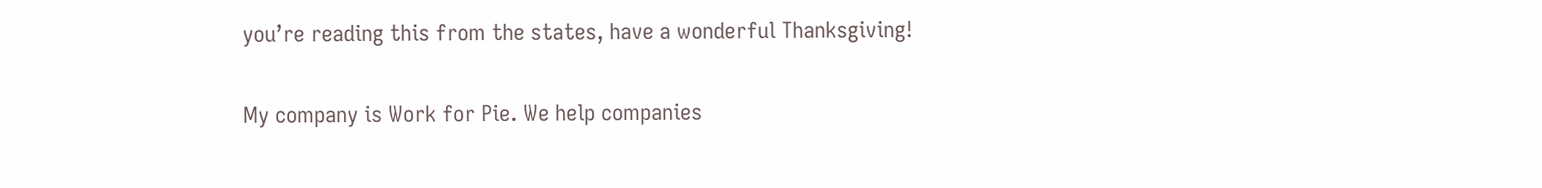you’re reading this from the states, have a wonderful Thanksgiving!

My company is Work for Pie. We help companies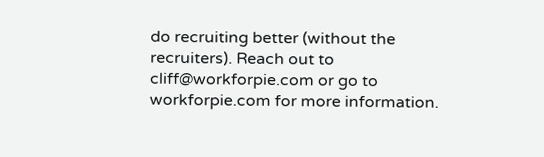do recruiting better (without the recruiters). Reach out to cliff@workforpie.com or go to workforpie.com for more information.